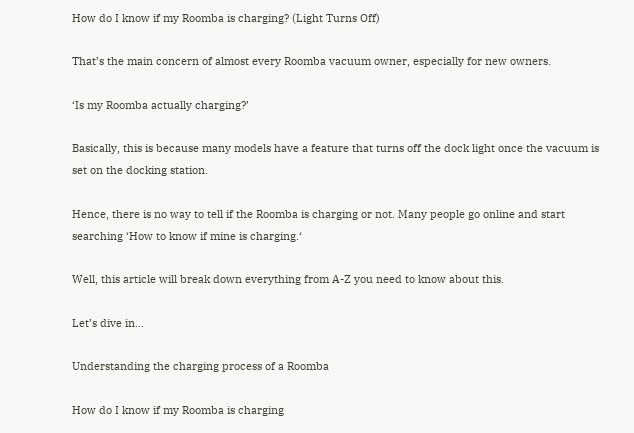How do I know if my Roomba is charging? (Light Turns Off)

That’s the main concern of almost every Roomba vacuum owner, especially for new owners.

‘Is my Roomba actually charging?’

Basically, this is because many models have a feature that turns off the dock light once the vacuum is set on the docking station.

Hence, there is no way to tell if the Roomba is charging or not. Many people go online and start searching ‘How to know if mine is charging.‘

Well, this article will break down everything from A-Z you need to know about this.

Let’s dive in…

Understanding the charging process of a Roomba

How do I know if my Roomba is charging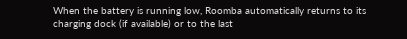When the battery is running low, Roomba automatically returns to its charging dock (if available) or to the last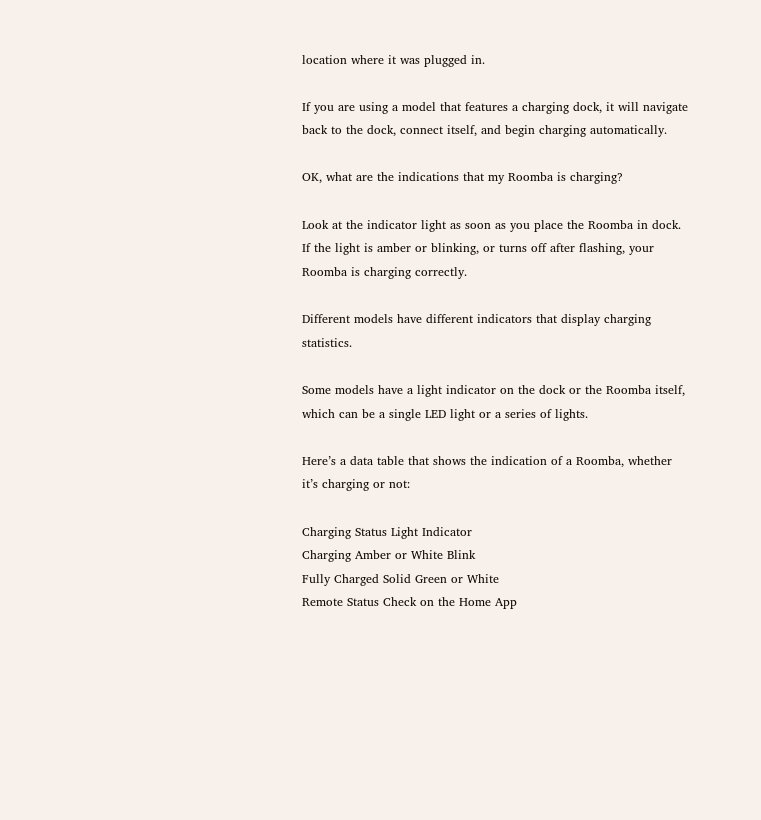location where it was plugged in.

If you are using a model that features a charging dock, it will navigate back to the dock, connect itself, and begin charging automatically.

OK, what are the indications that my Roomba is charging?

Look at the indicator light as soon as you place the Roomba in dock. If the light is amber or blinking, or turns off after flashing, your Roomba is charging correctly.

Different models have different indicators that display charging statistics.

Some models have a light indicator on the dock or the Roomba itself, which can be a single LED light or a series of lights.

Here’s a data table that shows the indication of a Roomba, whether it’s charging or not:

Charging Status Light Indicator
Charging Amber or White Blink
Fully Charged Solid Green or White
Remote Status Check on the Home App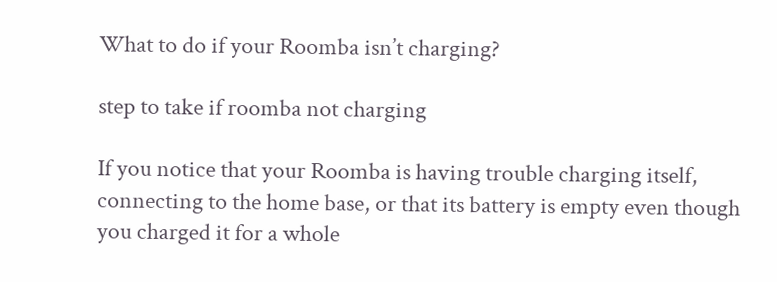What to do if your Roomba isn’t charging?

step to take if roomba not charging

If you notice that your Roomba is having trouble charging itself, connecting to the home base, or that its battery is empty even though you charged it for a whole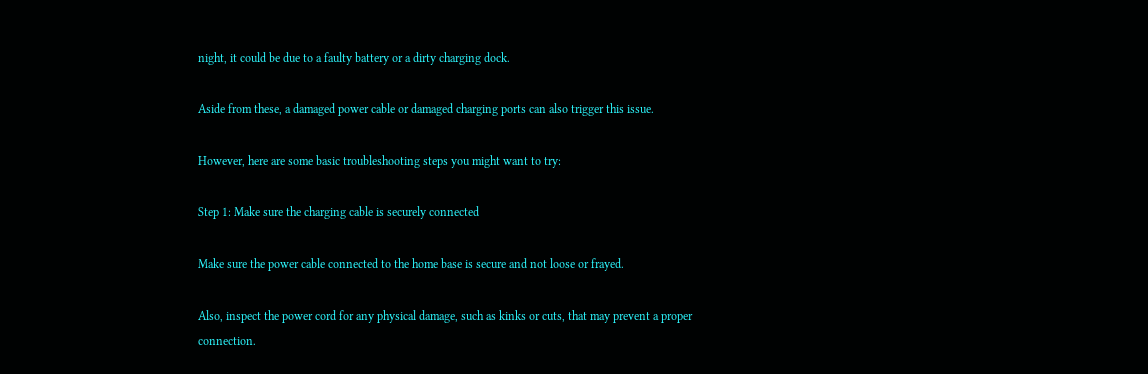night, it could be due to a faulty battery or a dirty charging dock.

Aside from these, a damaged power cable or damaged charging ports can also trigger this issue.

However, here are some basic troubleshooting steps you might want to try:

Step 1: Make sure the charging cable is securely connected

Make sure the power cable connected to the home base is secure and not loose or frayed.

Also, inspect the power cord for any physical damage, such as kinks or cuts, that may prevent a proper connection.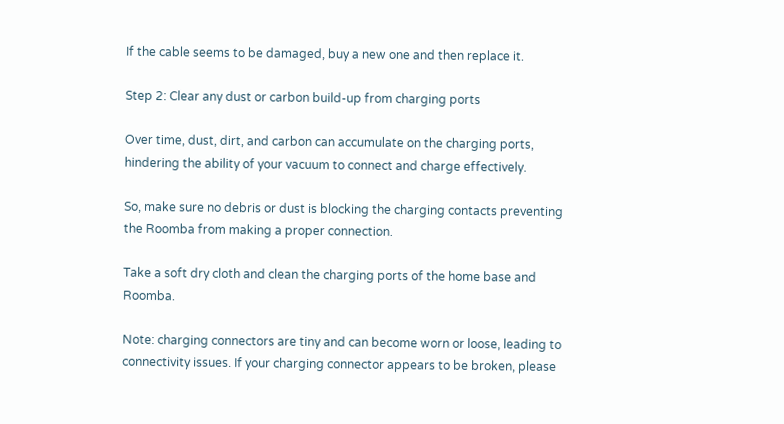If the cable seems to be damaged, buy a new one and then replace it.

Step 2: Clear any dust or carbon build-up from charging ports

Over time, dust, dirt, and carbon can accumulate on the charging ports, hindering the ability of your vacuum to connect and charge effectively.

So, make sure no debris or dust is blocking the charging contacts preventing the Roomba from making a proper connection.

Take a soft dry cloth and clean the charging ports of the home base and Roomba.

Note: charging connectors are tiny and can become worn or loose, leading to connectivity issues. If your charging connector appears to be broken, please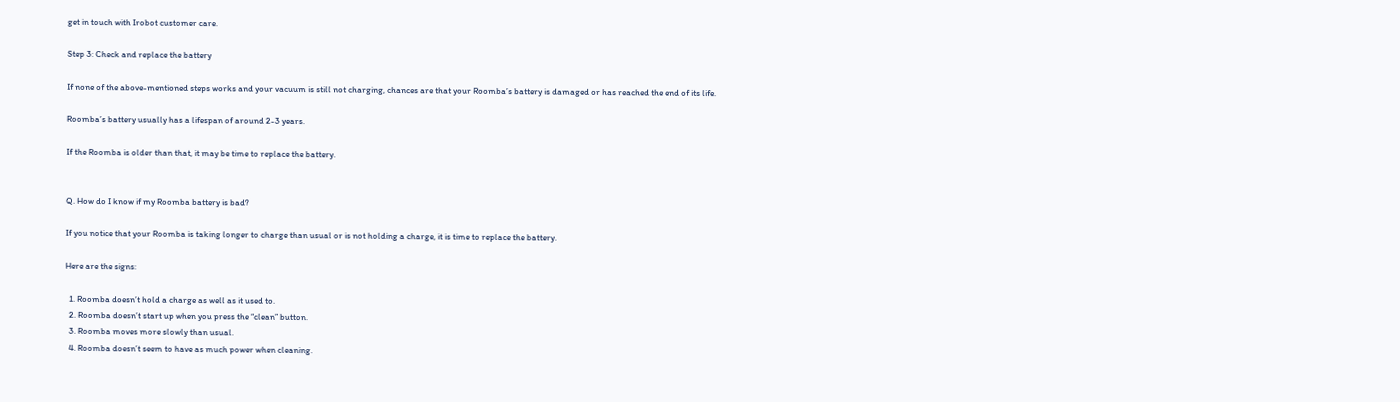get in touch with Irobot customer care.

Step 3: Check and replace the battery

If none of the above-mentioned steps works and your vacuum is still not charging, chances are that your Roomba’s battery is damaged or has reached the end of its life.

Roomba’s battery usually has a lifespan of around 2-3 years.

If the Roomba is older than that, it may be time to replace the battery.


Q. How do I know if my Roomba battery is bad?

If you notice that your Roomba is taking longer to charge than usual or is not holding a charge, it is time to replace the battery.

Here are the signs:

  1. Roomba doesn’t hold a charge as well as it used to.
  2. Roomba doesn’t start up when you press the “clean” button.
  3. Roomba moves more slowly than usual.
  4. Roomba doesn’t seem to have as much power when cleaning.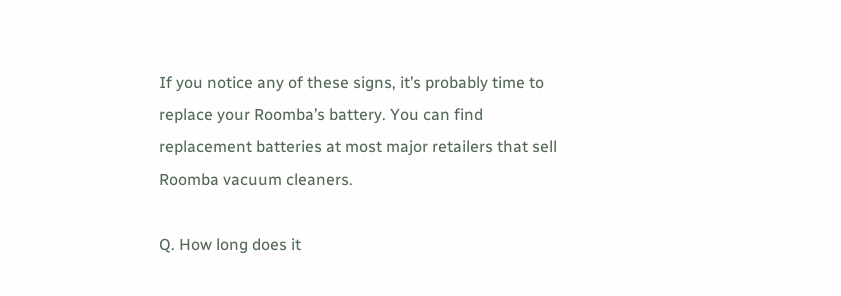If you notice any of these signs, it’s probably time to replace your Roomba’s battery. You can find replacement batteries at most major retailers that sell Roomba vacuum cleaners.

Q. How long does it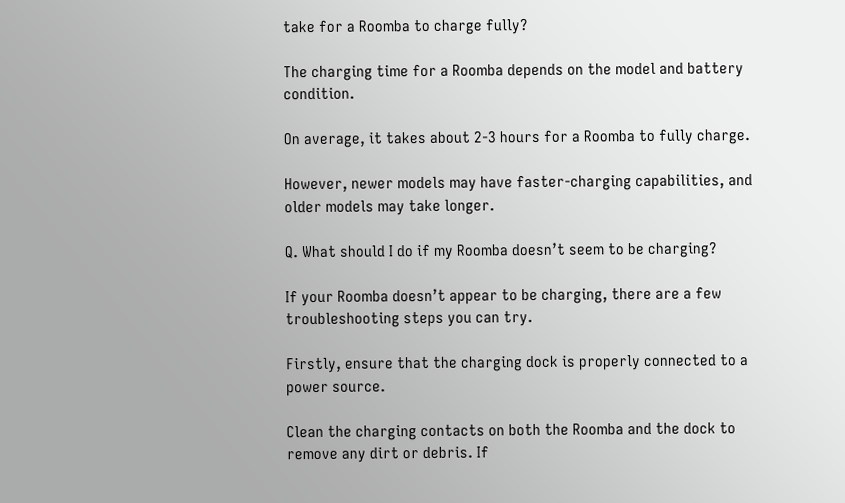take for a Roomba to charge fully?

The charging time for a Roomba depends on the model and battery condition.

On average, it takes about 2-3 hours for a Roomba to fully charge.

However, newer models may have faster-charging capabilities, and older models may take longer.

Q. What should I do if my Roomba doesn’t seem to be charging?

If your Roomba doesn’t appear to be charging, there are a few troubleshooting steps you can try.

Firstly, ensure that the charging dock is properly connected to a power source.

Clean the charging contacts on both the Roomba and the dock to remove any dirt or debris. If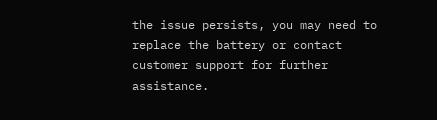the issue persists, you may need to replace the battery or contact customer support for further assistance.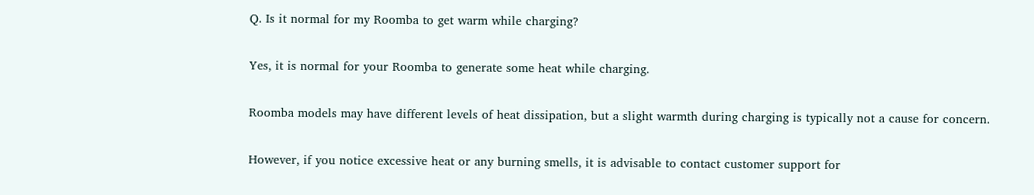Q. Is it normal for my Roomba to get warm while charging?

Yes, it is normal for your Roomba to generate some heat while charging.

Roomba models may have different levels of heat dissipation, but a slight warmth during charging is typically not a cause for concern.

However, if you notice excessive heat or any burning smells, it is advisable to contact customer support for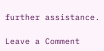further assistance.

Leave a Comment